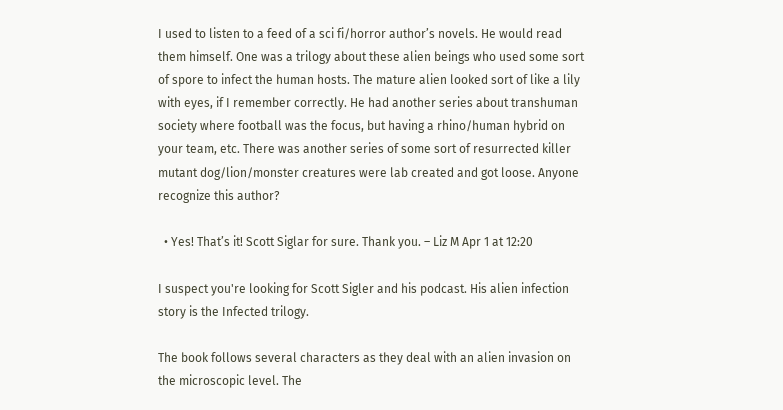I used to listen to a feed of a sci fi/horror author’s novels. He would read them himself. One was a trilogy about these alien beings who used some sort of spore to infect the human hosts. The mature alien looked sort of like a lily with eyes, if I remember correctly. He had another series about transhuman society where football was the focus, but having a rhino/human hybrid on your team, etc. There was another series of some sort of resurrected killer mutant dog/lion/monster creatures were lab created and got loose. Anyone recognize this author?

  • Yes! That’s it! Scott Siglar for sure. Thank you. – Liz M Apr 1 at 12:20

I suspect you're looking for Scott Sigler and his podcast. His alien infection story is the Infected trilogy.

The book follows several characters as they deal with an alien invasion on the microscopic level. The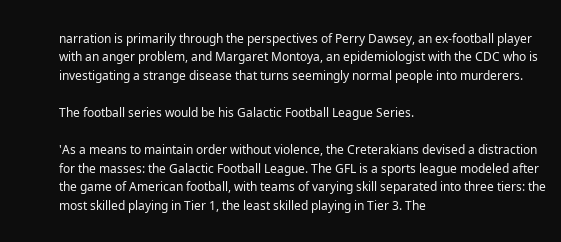narration is primarily through the perspectives of Perry Dawsey, an ex-football player with an anger problem, and Margaret Montoya, an epidemiologist with the CDC who is investigating a strange disease that turns seemingly normal people into murderers.

The football series would be his Galactic Football League Series.

'As a means to maintain order without violence, the Creterakians devised a distraction for the masses: the Galactic Football League. The GFL is a sports league modeled after the game of American football, with teams of varying skill separated into three tiers: the most skilled playing in Tier 1, the least skilled playing in Tier 3. The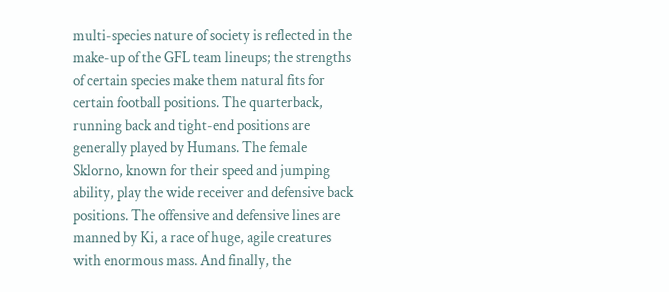multi-species nature of society is reflected in the make-up of the GFL team lineups; the strengths of certain species make them natural fits for certain football positions. The quarterback, running back and tight-end positions are generally played by Humans. The female Sklorno, known for their speed and jumping ability, play the wide receiver and defensive back positions. The offensive and defensive lines are manned by Ki, a race of huge, agile creatures with enormous mass. And finally, the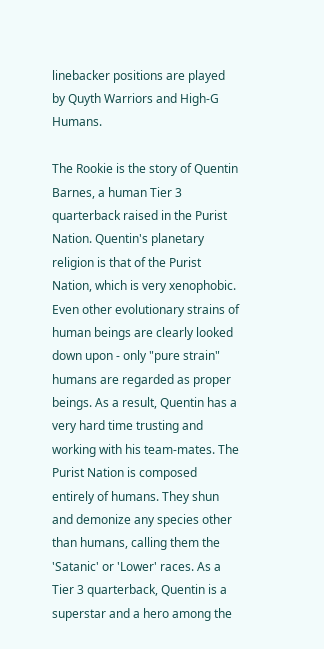linebacker positions are played by Quyth Warriors and High-G Humans.

The Rookie is the story of Quentin Barnes, a human Tier 3 quarterback raised in the Purist Nation. Quentin's planetary religion is that of the Purist Nation, which is very xenophobic. Even other evolutionary strains of human beings are clearly looked down upon - only "pure strain" humans are regarded as proper beings. As a result, Quentin has a very hard time trusting and working with his team-mates. The Purist Nation is composed entirely of humans. They shun and demonize any species other than humans, calling them the 'Satanic' or 'Lower' races. As a Tier 3 quarterback, Quentin is a superstar and a hero among the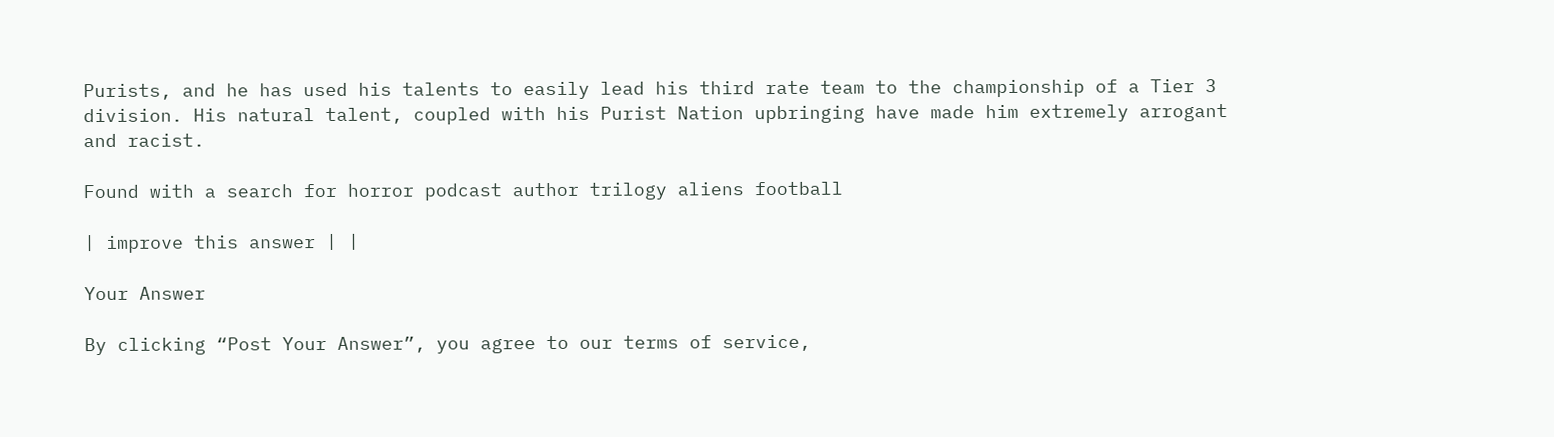Purists, and he has used his talents to easily lead his third rate team to the championship of a Tier 3 division. His natural talent, coupled with his Purist Nation upbringing have made him extremely arrogant and racist.

Found with a search for horror podcast author trilogy aliens football

| improve this answer | |

Your Answer

By clicking “Post Your Answer”, you agree to our terms of service,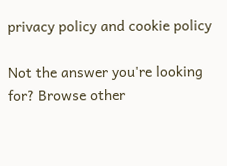privacy policy and cookie policy

Not the answer you're looking for? Browse other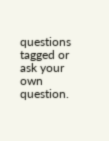questions tagged or ask your own question.